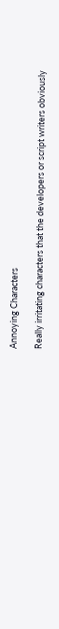Annoying Characters

Really irritating characters that the developers or script writers obviously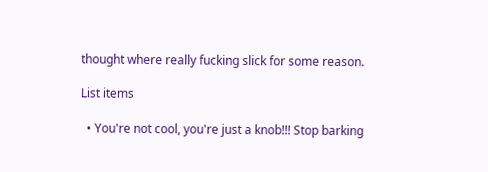thought where really fucking slick for some reason.

List items

  • You're not cool, you're just a knob!!! Stop barking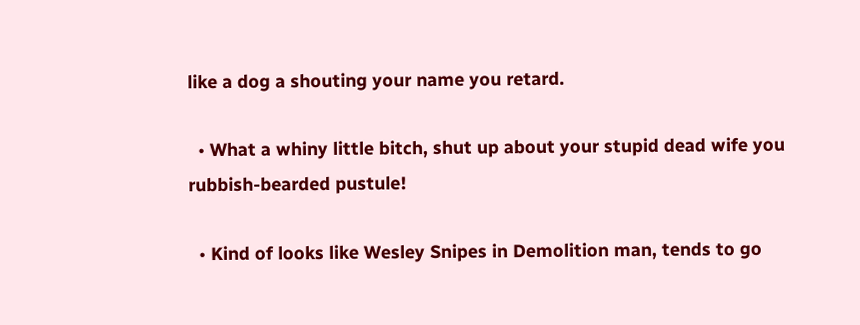like a dog a shouting your name you retard.

  • What a whiny little bitch, shut up about your stupid dead wife you rubbish-bearded pustule!

  • Kind of looks like Wesley Snipes in Demolition man, tends to go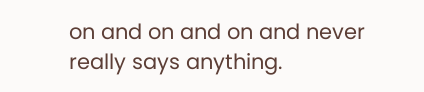on and on and on and never really says anything.